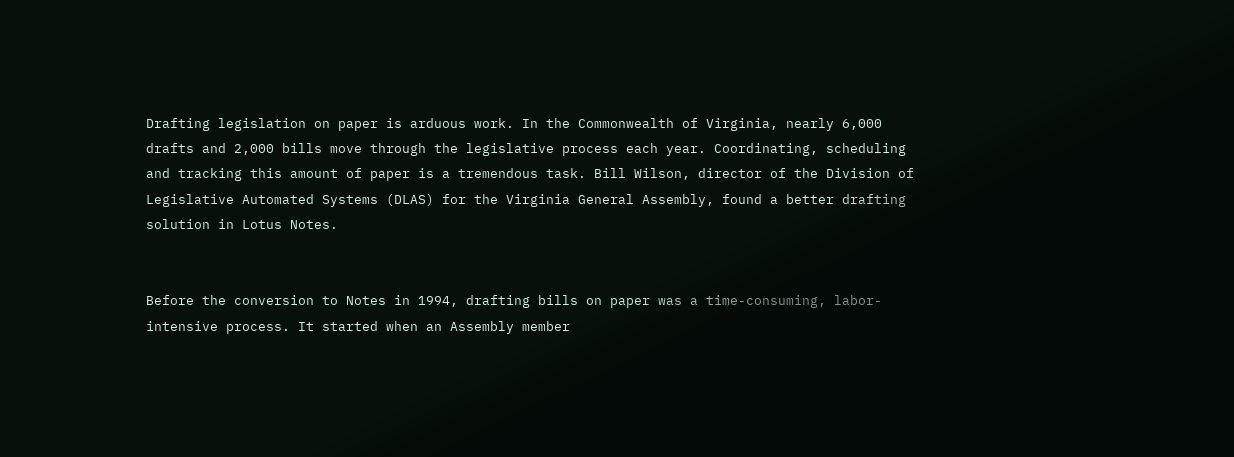Drafting legislation on paper is arduous work. In the Commonwealth of Virginia, nearly 6,000 drafts and 2,000 bills move through the legislative process each year. Coordinating, scheduling and tracking this amount of paper is a tremendous task. Bill Wilson, director of the Division of Legislative Automated Systems (DLAS) for the Virginia General Assembly, found a better drafting solution in Lotus Notes.


Before the conversion to Notes in 1994, drafting bills on paper was a time-consuming, labor-intensive process. It started when an Assembly member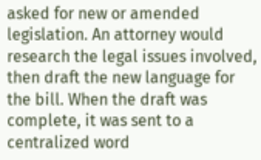asked for new or amended legislation. An attorney would research the legal issues involved, then draft the new language for the bill. When the draft was complete, it was sent to a centralized word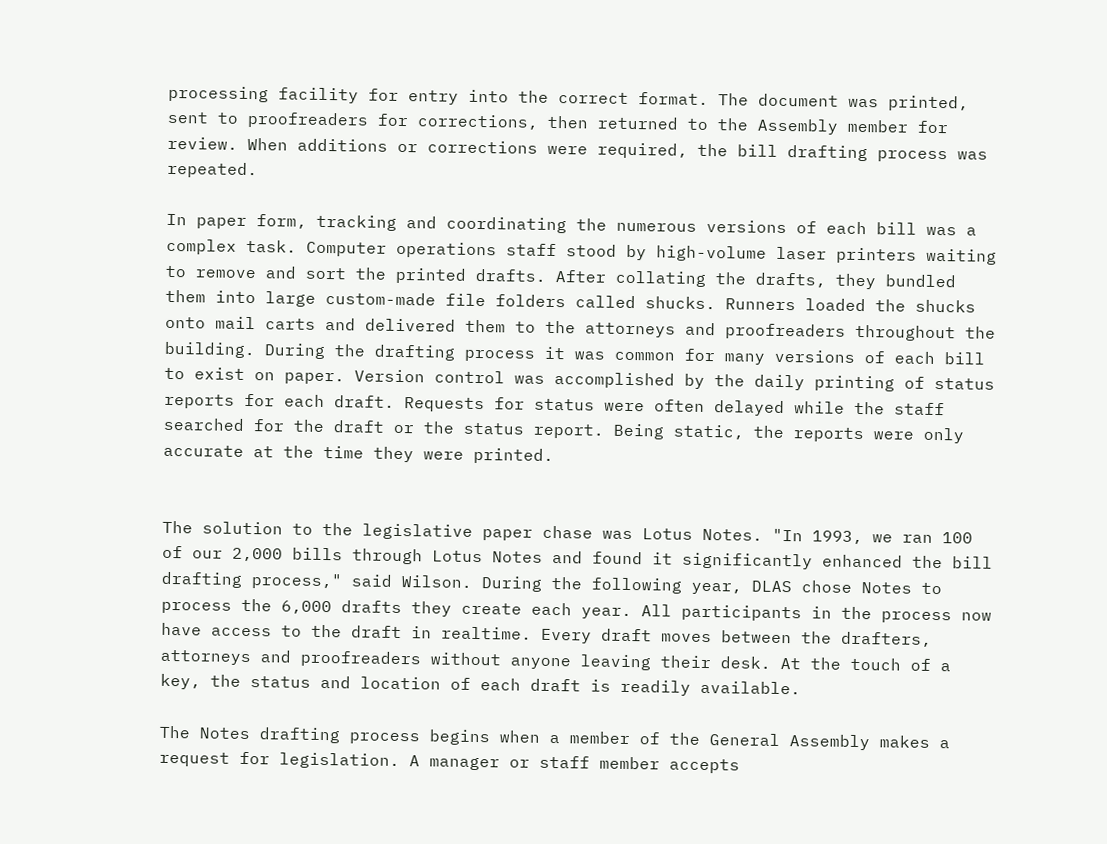processing facility for entry into the correct format. The document was printed, sent to proofreaders for corrections, then returned to the Assembly member for review. When additions or corrections were required, the bill drafting process was repeated.

In paper form, tracking and coordinating the numerous versions of each bill was a complex task. Computer operations staff stood by high-volume laser printers waiting to remove and sort the printed drafts. After collating the drafts, they bundled them into large custom-made file folders called shucks. Runners loaded the shucks onto mail carts and delivered them to the attorneys and proofreaders throughout the building. During the drafting process it was common for many versions of each bill to exist on paper. Version control was accomplished by the daily printing of status reports for each draft. Requests for status were often delayed while the staff searched for the draft or the status report. Being static, the reports were only accurate at the time they were printed.


The solution to the legislative paper chase was Lotus Notes. "In 1993, we ran 100 of our 2,000 bills through Lotus Notes and found it significantly enhanced the bill drafting process," said Wilson. During the following year, DLAS chose Notes to process the 6,000 drafts they create each year. All participants in the process now have access to the draft in realtime. Every draft moves between the drafters, attorneys and proofreaders without anyone leaving their desk. At the touch of a key, the status and location of each draft is readily available.

The Notes drafting process begins when a member of the General Assembly makes a request for legislation. A manager or staff member accepts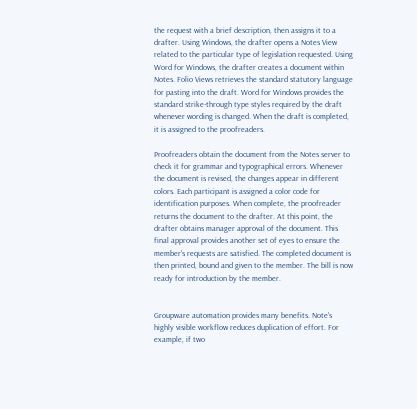the request with a brief description, then assigns it to a drafter. Using Windows, the drafter opens a Notes View related to the particular type of legislation requested. Using Word for Windows, the drafter creates a document within Notes. Folio Views retrieves the standard statutory language for pasting into the draft. Word for Windows provides the standard strike-through type styles required by the draft whenever wording is changed. When the draft is completed, it is assigned to the proofreaders.

Proofreaders obtain the document from the Notes server to check it for grammar and typographical errors. Whenever the document is revised, the changes appear in different colors. Each participant is assigned a color code for identification purposes. When complete, the proofreader returns the document to the drafter. At this point, the drafter obtains manager approval of the document. This final approval provides another set of eyes to ensure the member's requests are satisfied. The completed document is then printed, bound and given to the member. The bill is now ready for introduction by the member.


Groupware automation provides many benefits. Note's highly visible workflow reduces duplication of effort. For example, if two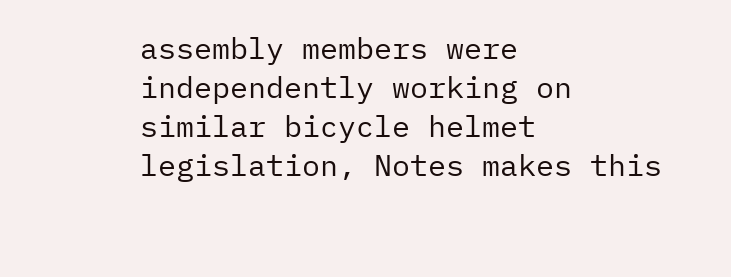assembly members were independently working on similar bicycle helmet legislation, Notes makes this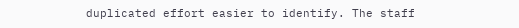duplicated effort easier to identify. The staff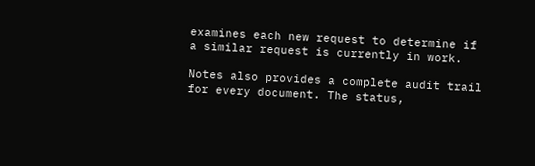examines each new request to determine if a similar request is currently in work.

Notes also provides a complete audit trail for every document. The status,